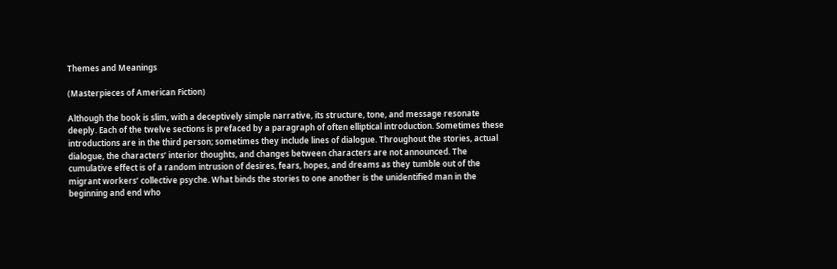Themes and Meanings

(Masterpieces of American Fiction)

Although the book is slim, with a deceptively simple narrative, its structure, tone, and message resonate deeply. Each of the twelve sections is prefaced by a paragraph of often elliptical introduction. Sometimes these introductions are in the third person; sometimes they include lines of dialogue. Throughout the stories, actual dialogue, the characters’ interior thoughts, and changes between characters are not announced. The cumulative effect is of a random intrusion of desires, fears, hopes, and dreams as they tumble out of the migrant workers’ collective psyche. What binds the stories to one another is the unidentified man in the beginning and end who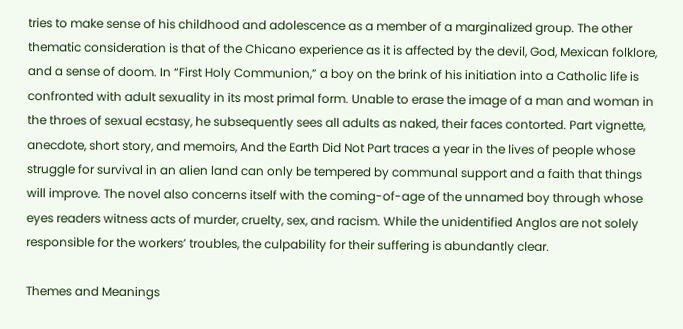tries to make sense of his childhood and adolescence as a member of a marginalized group. The other thematic consideration is that of the Chicano experience as it is affected by the devil, God, Mexican folklore, and a sense of doom. In “First Holy Communion,” a boy on the brink of his initiation into a Catholic life is confronted with adult sexuality in its most primal form. Unable to erase the image of a man and woman in the throes of sexual ecstasy, he subsequently sees all adults as naked, their faces contorted. Part vignette, anecdote, short story, and memoirs, And the Earth Did Not Part traces a year in the lives of people whose struggle for survival in an alien land can only be tempered by communal support and a faith that things will improve. The novel also concerns itself with the coming-of-age of the unnamed boy through whose eyes readers witness acts of murder, cruelty, sex, and racism. While the unidentified Anglos are not solely responsible for the workers’ troubles, the culpability for their suffering is abundantly clear.

Themes and Meanings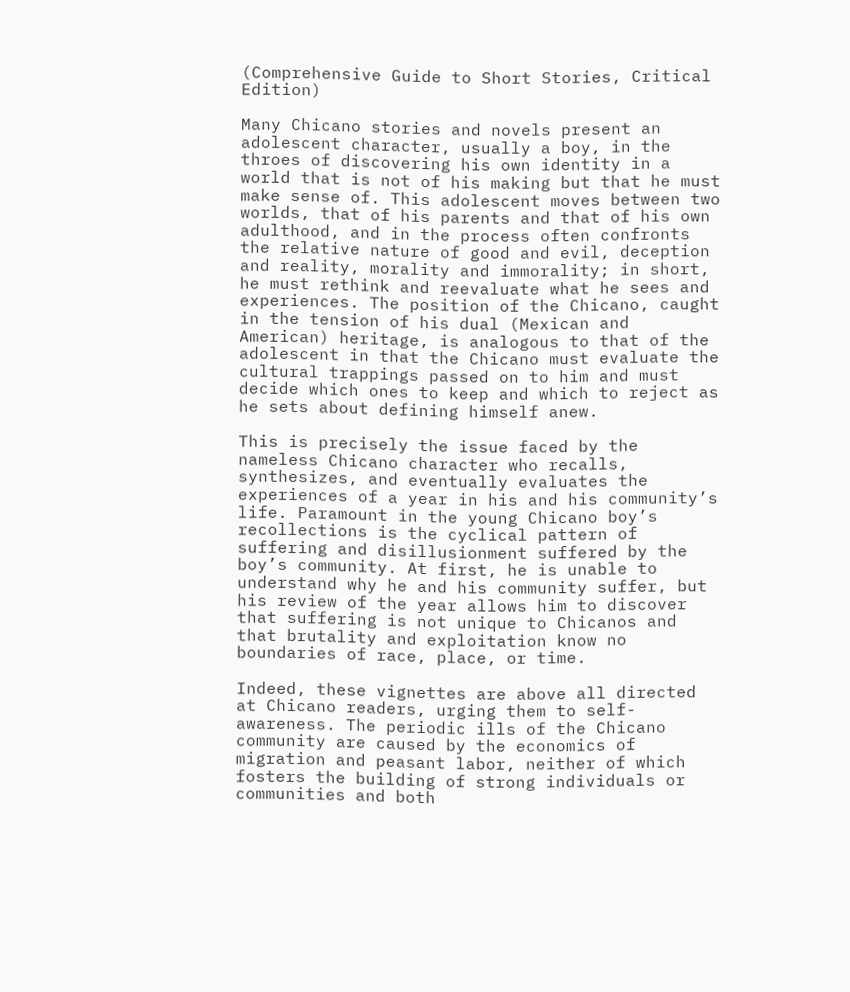(Comprehensive Guide to Short Stories, Critical Edition)

Many Chicano stories and novels present an adolescent character, usually a boy, in the throes of discovering his own identity in a world that is not of his making but that he must make sense of. This adolescent moves between two worlds, that of his parents and that of his own adulthood, and in the process often confronts the relative nature of good and evil, deception and reality, morality and immorality; in short, he must rethink and reevaluate what he sees and experiences. The position of the Chicano, caught in the tension of his dual (Mexican and American) heritage, is analogous to that of the adolescent in that the Chicano must evaluate the cultural trappings passed on to him and must decide which ones to keep and which to reject as he sets about defining himself anew.

This is precisely the issue faced by the nameless Chicano character who recalls, synthesizes, and eventually evaluates the experiences of a year in his and his community’s life. Paramount in the young Chicano boy’s recollections is the cyclical pattern of suffering and disillusionment suffered by the boy’s community. At first, he is unable to understand why he and his community suffer, but his review of the year allows him to discover that suffering is not unique to Chicanos and that brutality and exploitation know no boundaries of race, place, or time.

Indeed, these vignettes are above all directed at Chicano readers, urging them to self-awareness. The periodic ills of the Chicano community are caused by the economics of migration and peasant labor, neither of which fosters the building of strong individuals or communities and both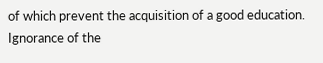of which prevent the acquisition of a good education. Ignorance of the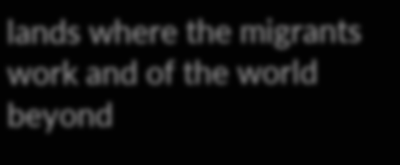lands where the migrants work and of the world beyond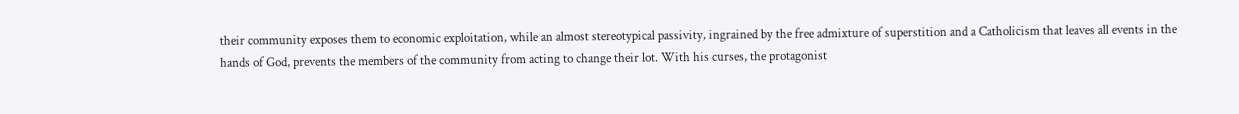their community exposes them to economic exploitation, while an almost stereotypical passivity, ingrained by the free admixture of superstition and a Catholicism that leaves all events in the hands of God, prevents the members of the community from acting to change their lot. With his curses, the protagonist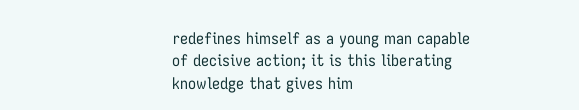redefines himself as a young man capable of decisive action; it is this liberating knowledge that gives him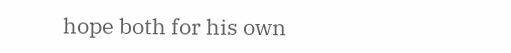hope both for his own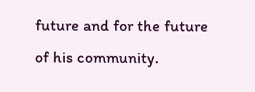future and for the future of his community.